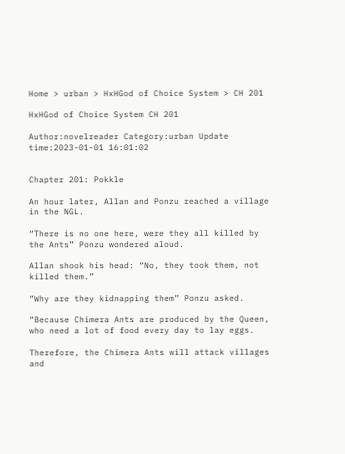Home > urban > HxHGod of Choice System > CH 201

HxHGod of Choice System CH 201

Author:novelreader Category:urban Update time:2023-01-01 16:01:02


Chapter 201: Pokkle

An hour later, Allan and Ponzu reached a village in the NGL.

“There is no one here, were they all killed by the Ants” Ponzu wondered aloud.

Allan shook his head: “No, they took them, not killed them.”

“Why are they kidnapping them” Ponzu asked.

“Because Chimera Ants are produced by the Queen, who need a lot of food every day to lay eggs.

Therefore, the Chimera Ants will attack villages and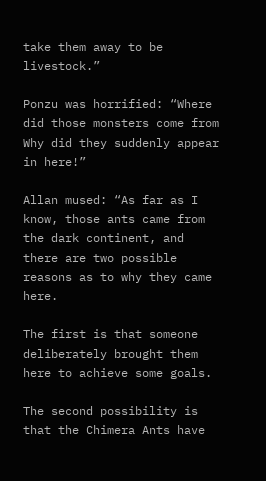take them away to be livestock.”

Ponzu was horrified: “Where did those monsters come from Why did they suddenly appear in here!”

Allan mused: “As far as I know, those ants came from the dark continent, and there are two possible reasons as to why they came here.

The first is that someone deliberately brought them here to achieve some goals.

The second possibility is that the Chimera Ants have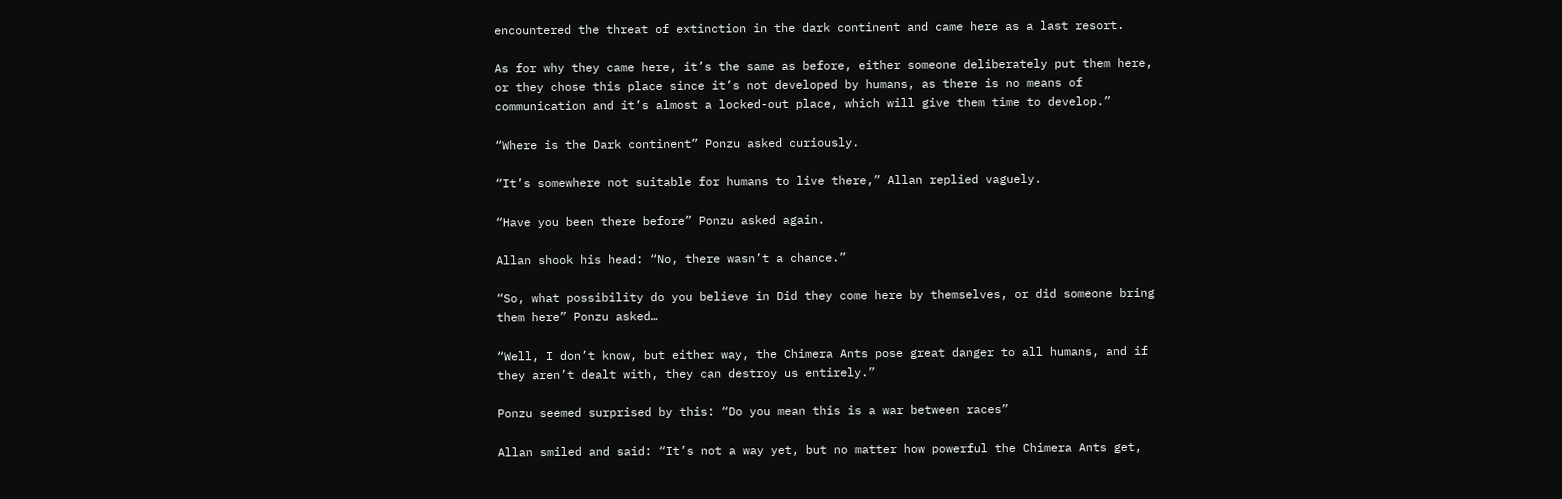encountered the threat of extinction in the dark continent and came here as a last resort.

As for why they came here, it’s the same as before, either someone deliberately put them here, or they chose this place since it’s not developed by humans, as there is no means of communication and it’s almost a locked-out place, which will give them time to develop.”

“Where is the Dark continent” Ponzu asked curiously.

“It’s somewhere not suitable for humans to live there,” Allan replied vaguely.

“Have you been there before” Ponzu asked again.

Allan shook his head: “No, there wasn’t a chance.”

“So, what possibility do you believe in Did they come here by themselves, or did someone bring them here” Ponzu asked…

“Well, I don’t know, but either way, the Chimera Ants pose great danger to all humans, and if they aren’t dealt with, they can destroy us entirely.”

Ponzu seemed surprised by this: “Do you mean this is a war between races”

Allan smiled and said: “It’s not a way yet, but no matter how powerful the Chimera Ants get,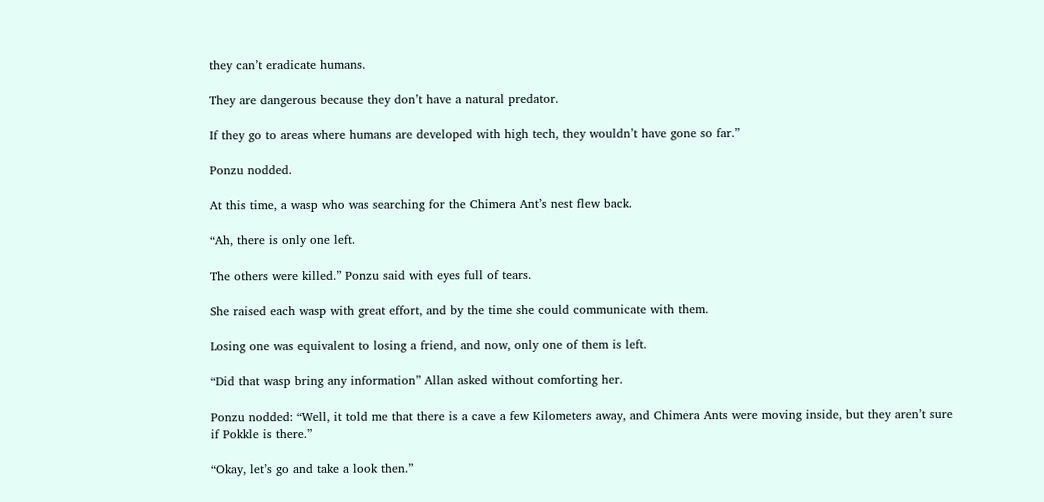they can’t eradicate humans.

They are dangerous because they don’t have a natural predator.

If they go to areas where humans are developed with high tech, they wouldn’t have gone so far.”

Ponzu nodded.

At this time, a wasp who was searching for the Chimera Ant’s nest flew back.

“Ah, there is only one left.

The others were killed.” Ponzu said with eyes full of tears.

She raised each wasp with great effort, and by the time she could communicate with them.

Losing one was equivalent to losing a friend, and now, only one of them is left.

“Did that wasp bring any information” Allan asked without comforting her.

Ponzu nodded: “Well, it told me that there is a cave a few Kilometers away, and Chimera Ants were moving inside, but they aren’t sure if Pokkle is there.”

“Okay, let’s go and take a look then.”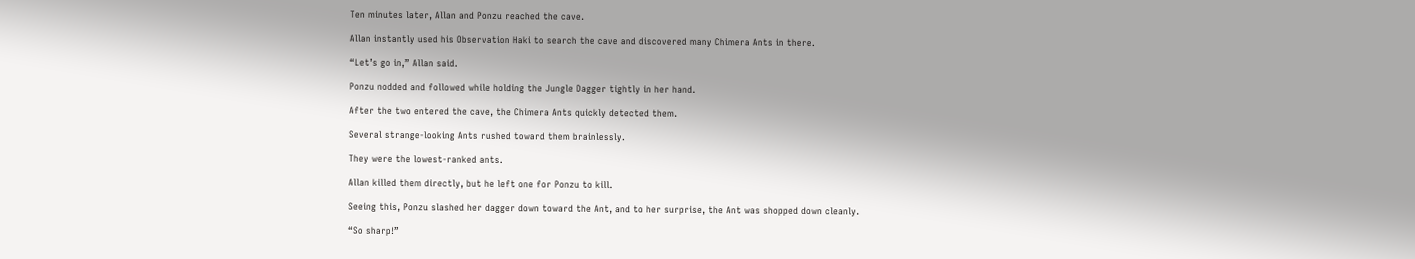Ten minutes later, Allan and Ponzu reached the cave.

Allan instantly used his Observation Haki to search the cave and discovered many Chimera Ants in there.

“Let’s go in,” Allan said.

Ponzu nodded and followed while holding the Jungle Dagger tightly in her hand.

After the two entered the cave, the Chimera Ants quickly detected them.

Several strange-looking Ants rushed toward them brainlessly.

They were the lowest-ranked ants.

Allan killed them directly, but he left one for Ponzu to kill.

Seeing this, Ponzu slashed her dagger down toward the Ant, and to her surprise, the Ant was shopped down cleanly.

“So sharp!”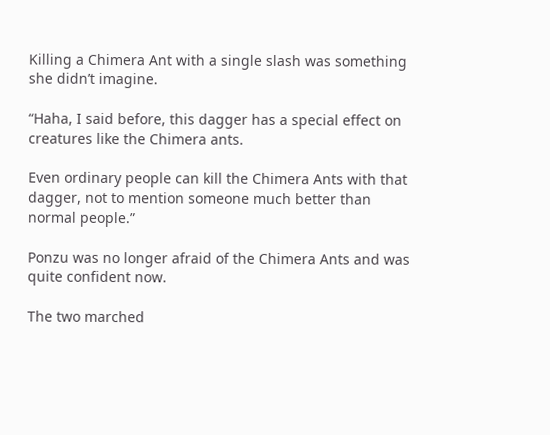Killing a Chimera Ant with a single slash was something she didn’t imagine.

“Haha, I said before, this dagger has a special effect on creatures like the Chimera ants.

Even ordinary people can kill the Chimera Ants with that dagger, not to mention someone much better than normal people.”

Ponzu was no longer afraid of the Chimera Ants and was quite confident now.

The two marched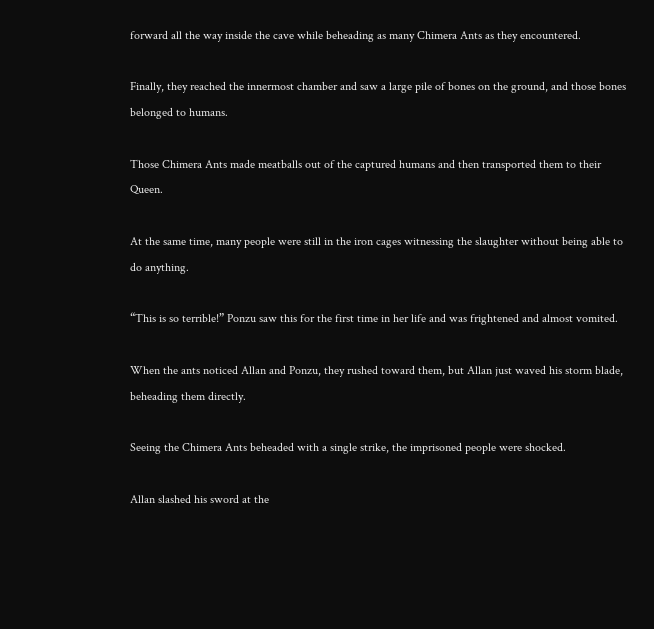forward all the way inside the cave while beheading as many Chimera Ants as they encountered.

Finally, they reached the innermost chamber and saw a large pile of bones on the ground, and those bones belonged to humans.

Those Chimera Ants made meatballs out of the captured humans and then transported them to their Queen.

At the same time, many people were still in the iron cages witnessing the slaughter without being able to do anything.

“This is so terrible!” Ponzu saw this for the first time in her life and was frightened and almost vomited.

When the ants noticed Allan and Ponzu, they rushed toward them, but Allan just waved his storm blade, beheading them directly.

Seeing the Chimera Ants beheaded with a single strike, the imprisoned people were shocked.

Allan slashed his sword at the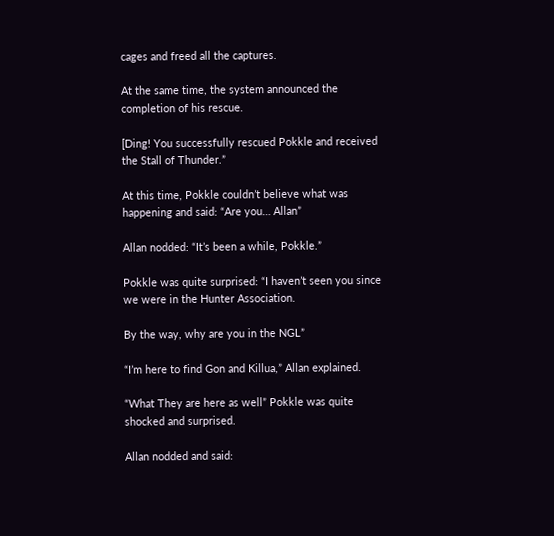cages and freed all the captures.

At the same time, the system announced the completion of his rescue.

[Ding! You successfully rescued Pokkle and received the Stall of Thunder.”

At this time, Pokkle couldn’t believe what was happening and said: “Are you… Allan”

Allan nodded: “It’s been a while, Pokkle.”

Pokkle was quite surprised: “I haven’t seen you since we were in the Hunter Association.

By the way, why are you in the NGL”

“I’m here to find Gon and Killua,” Allan explained.

“What They are here as well” Pokkle was quite shocked and surprised.

Allan nodded and said: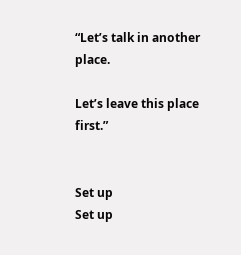“Let’s talk in another place.

Let’s leave this place first.”


Set up
Set up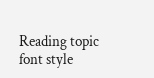Reading topic
font style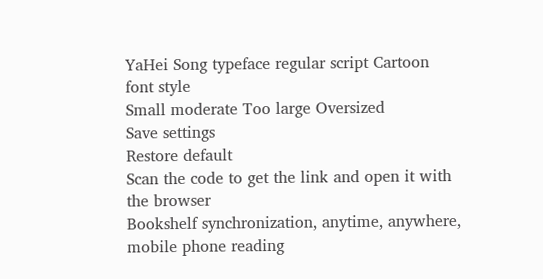YaHei Song typeface regular script Cartoon
font style
Small moderate Too large Oversized
Save settings
Restore default
Scan the code to get the link and open it with the browser
Bookshelf synchronization, anytime, anywhere, mobile phone reading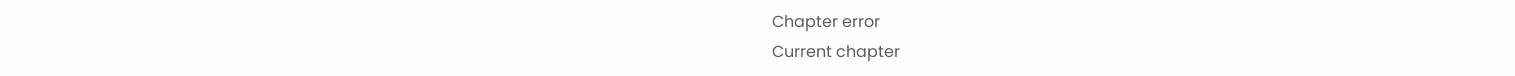Chapter error
Current chapter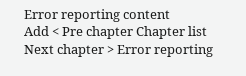Error reporting content
Add < Pre chapter Chapter list Next chapter > Error reporting